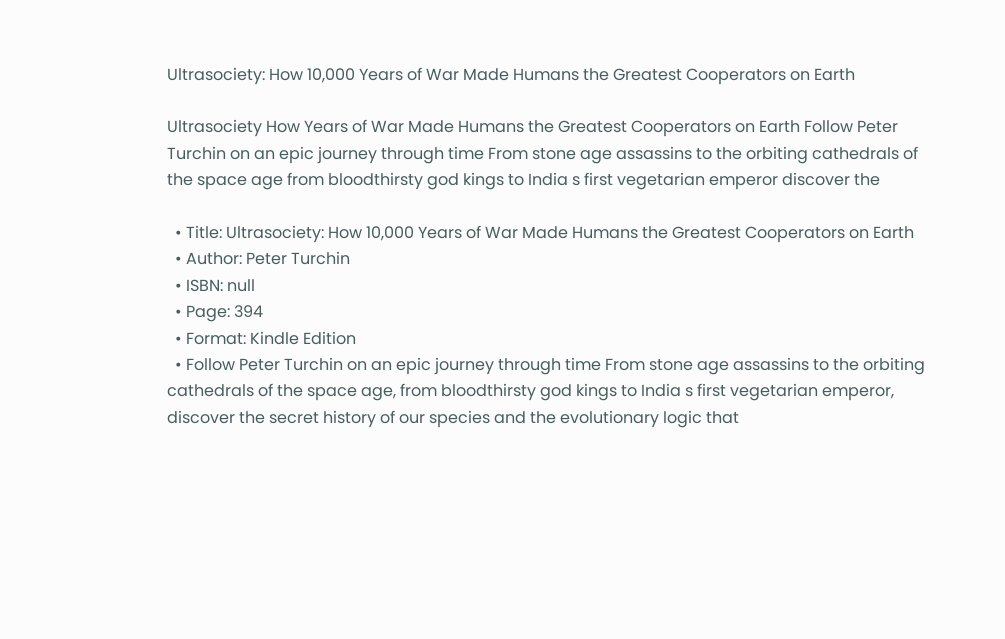Ultrasociety: How 10,000 Years of War Made Humans the Greatest Cooperators on Earth

Ultrasociety How Years of War Made Humans the Greatest Cooperators on Earth Follow Peter Turchin on an epic journey through time From stone age assassins to the orbiting cathedrals of the space age from bloodthirsty god kings to India s first vegetarian emperor discover the

  • Title: Ultrasociety: How 10,000 Years of War Made Humans the Greatest Cooperators on Earth
  • Author: Peter Turchin
  • ISBN: null
  • Page: 394
  • Format: Kindle Edition
  • Follow Peter Turchin on an epic journey through time From stone age assassins to the orbiting cathedrals of the space age, from bloodthirsty god kings to India s first vegetarian emperor, discover the secret history of our species and the evolutionary logic that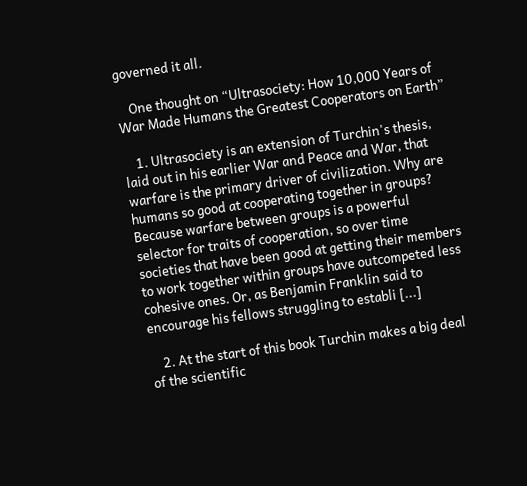governed it all.

    One thought on “Ultrasociety: How 10,000 Years of War Made Humans the Greatest Cooperators on Earth”

    1. Ultrasociety is an extension of Turchin's thesis, laid out in his earlier War and Peace and War, that warfare is the primary driver of civilization. Why are humans so good at cooperating together in groups? Because warfare between groups is a powerful selector for traits of cooperation, so over time societies that have been good at getting their members to work together within groups have outcompeted less cohesive ones. Or, as Benjamin Franklin said to encourage his fellows struggling to establi [...]

    2. At the start of this book Turchin makes a big deal of the scientific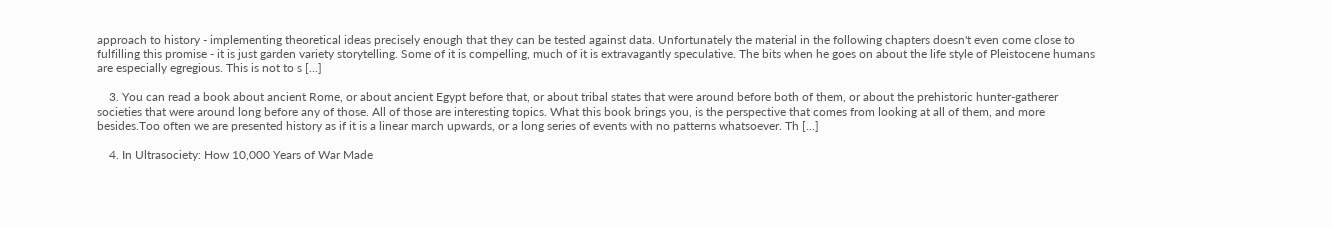approach to history - implementing theoretical ideas precisely enough that they can be tested against data. Unfortunately the material in the following chapters doesn't even come close to fulfilling this promise - it is just garden variety storytelling. Some of it is compelling, much of it is extravagantly speculative. The bits when he goes on about the life style of Pleistocene humans are especially egregious. This is not to s [...]

    3. You can read a book about ancient Rome, or about ancient Egypt before that, or about tribal states that were around before both of them, or about the prehistoric hunter-gatherer societies that were around long before any of those. All of those are interesting topics. What this book brings you, is the perspective that comes from looking at all of them, and more besides.Too often we are presented history as if it is a linear march upwards, or a long series of events with no patterns whatsoever. Th [...]

    4. In Ultrasociety: How 10,000 Years of War Made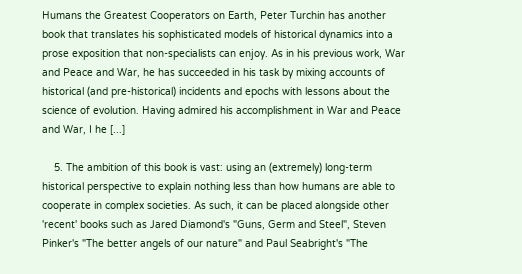Humans the Greatest Cooperators on Earth, Peter Turchin has another book that translates his sophisticated models of historical dynamics into a prose exposition that non-specialists can enjoy. As in his previous work, War and Peace and War, he has succeeded in his task by mixing accounts of historical (and pre-historical) incidents and epochs with lessons about the science of evolution. Having admired his accomplishment in War and Peace and War, I he [...]

    5. The ambition of this book is vast: using an (extremely) long-term historical perspective to explain nothing less than how humans are able to cooperate in complex societies. As such, it can be placed alongside other 'recent' books such as Jared Diamond's "Guns, Germ and Steel", Steven Pinker's "The better angels of our nature" and Paul Seabright's "The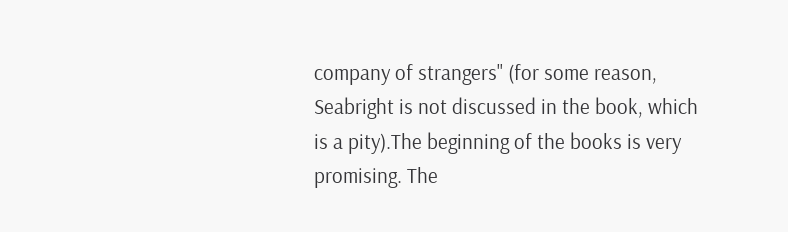company of strangers" (for some reason, Seabright is not discussed in the book, which is a pity).The beginning of the books is very promising. The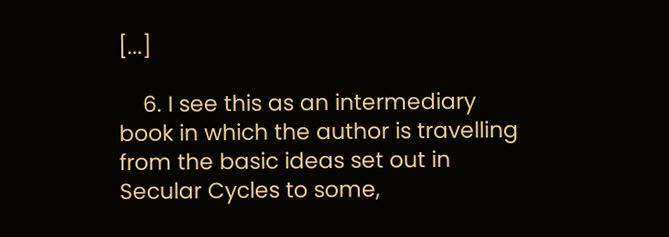[...]

    6. I see this as an intermediary book in which the author is travelling from the basic ideas set out in Secular Cycles to some,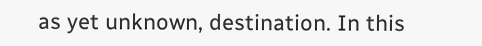as yet unknown, destination. In this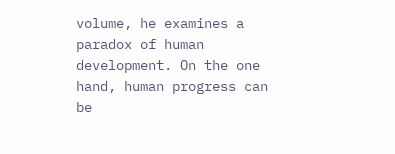volume, he examines a paradox of human development. On the one hand, human progress can be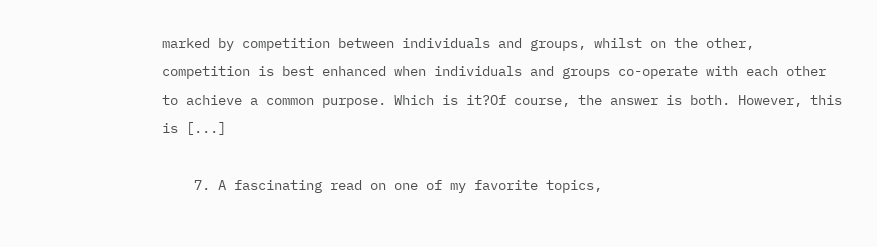marked by competition between individuals and groups, whilst on the other, competition is best enhanced when individuals and groups co-operate with each other to achieve a common purpose. Which is it?Of course, the answer is both. However, this is [...]

    7. A fascinating read on one of my favorite topics,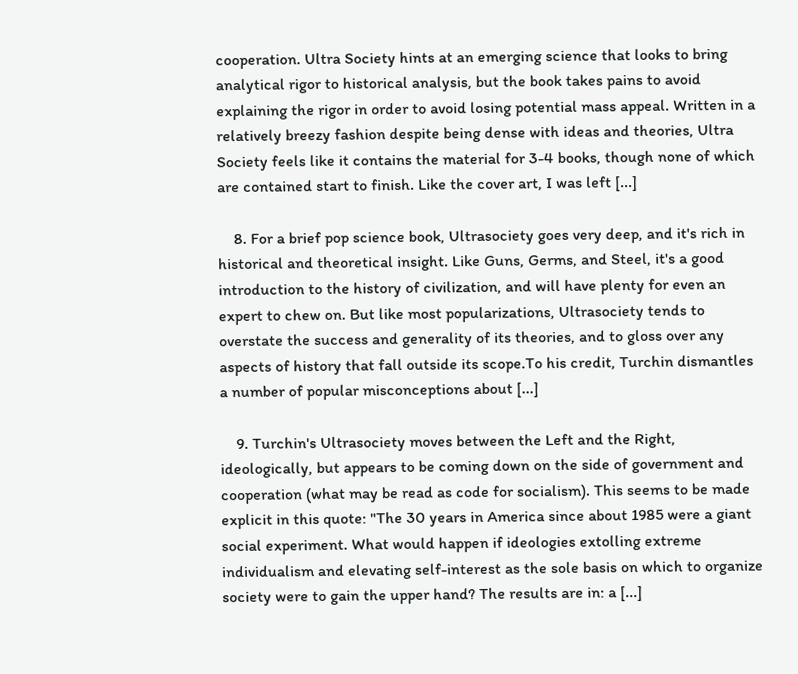cooperation. Ultra Society hints at an emerging science that looks to bring analytical rigor to historical analysis, but the book takes pains to avoid explaining the rigor in order to avoid losing potential mass appeal. Written in a relatively breezy fashion despite being dense with ideas and theories, Ultra Society feels like it contains the material for 3-4 books, though none of which are contained start to finish. Like the cover art, I was left [...]

    8. For a brief pop science book, Ultrasociety goes very deep, and it's rich in historical and theoretical insight. Like Guns, Germs, and Steel, it's a good introduction to the history of civilization, and will have plenty for even an expert to chew on. But like most popularizations, Ultrasociety tends to overstate the success and generality of its theories, and to gloss over any aspects of history that fall outside its scope.To his credit, Turchin dismantles a number of popular misconceptions about [...]

    9. Turchin's Ultrasociety moves between the Left and the Right, ideologically, but appears to be coming down on the side of government and cooperation (what may be read as code for socialism). This seems to be made explicit in this quote: "The 30 years in America since about 1985 were a giant social experiment. What would happen if ideologies extolling extreme individualism and elevating self-interest as the sole basis on which to organize society were to gain the upper hand? The results are in: a [...]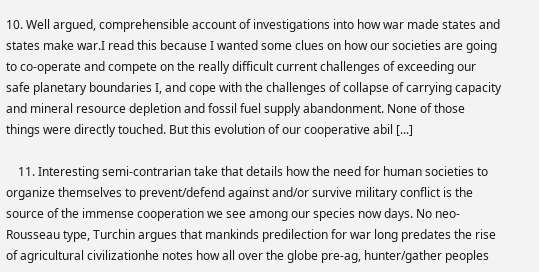10. Well argued, comprehensible account of investigations into how war made states and states make war.I read this because I wanted some clues on how our societies are going to co-operate and compete on the really difficult current challenges of exceeding our safe planetary boundaries I, and cope with the challenges of collapse of carrying capacity and mineral resource depletion and fossil fuel supply abandonment. None of those things were directly touched. But this evolution of our cooperative abil [...]

    11. Interesting semi-contrarian take that details how the need for human societies to organize themselves to prevent/defend against and/or survive military conflict is the source of the immense cooperation we see among our species now days. No neo-Rousseau type, Turchin argues that mankinds predilection for war long predates the rise of agricultural civilizationhe notes how all over the globe pre-ag, hunter/gather peoples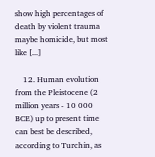show high percentages of death by violent trauma maybe homicide, but most like [...]

    12. Human evolution from the Pleistocene (2 million years - 10 000 BCE) up to present time can best be described, according to Turchin, as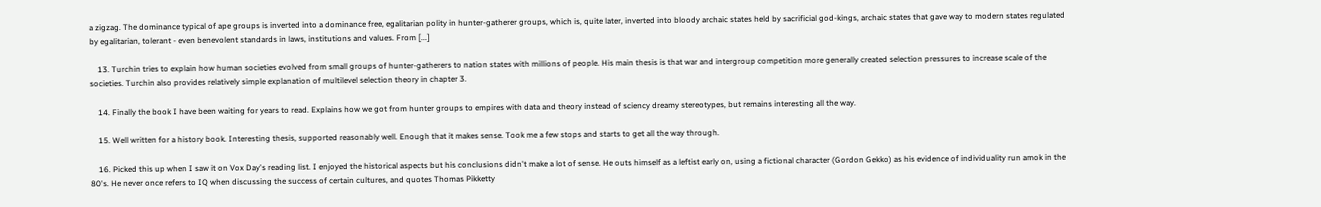a zigzag. The dominance typical of ape groups is inverted into a dominance free, egalitarian polity in hunter-gatherer groups, which is, quite later, inverted into bloody archaic states held by sacrificial god-kings, archaic states that gave way to modern states regulated by egalitarian, tolerant - even benevolent standards in laws, institutions and values. From [...]

    13. Turchin tries to explain how human societies evolved from small groups of hunter-gatherers to nation states with millions of people. His main thesis is that war and intergroup competition more generally created selection pressures to increase scale of the societies. Turchin also provides relatively simple explanation of multilevel selection theory in chapter 3.

    14. Finally the book I have been waiting for years to read. Explains how we got from hunter groups to empires with data and theory instead of sciency dreamy stereotypes, but remains interesting all the way.

    15. Well written for a history book. Interesting thesis, supported reasonably well. Enough that it makes sense. Took me a few stops and starts to get all the way through.

    16. Picked this up when I saw it on Vox Day's reading list. I enjoyed the historical aspects but his conclusions didn't make a lot of sense. He outs himself as a leftist early on, using a fictional character (Gordon Gekko) as his evidence of individuality run amok in the 80's. He never once refers to IQ when discussing the success of certain cultures, and quotes Thomas Pikketty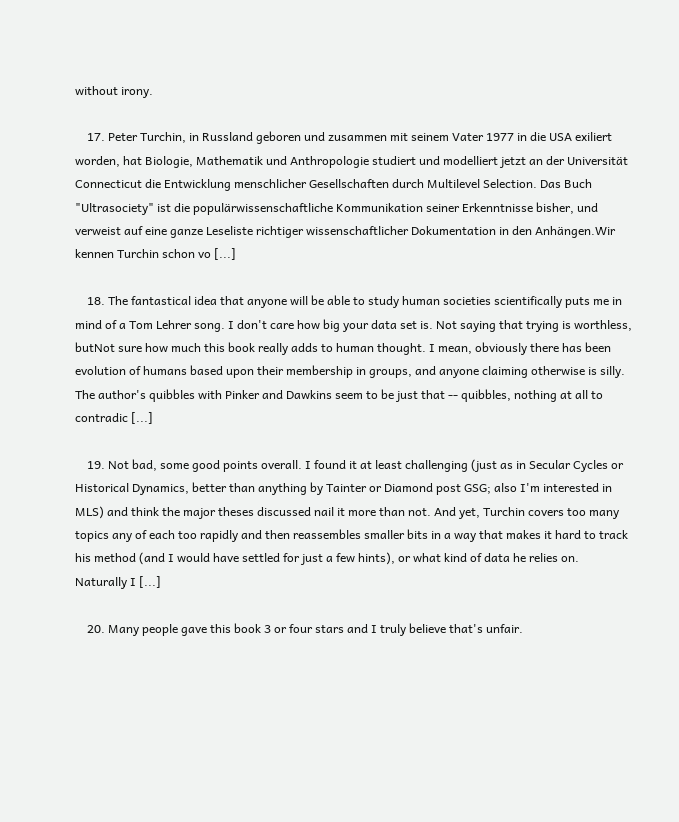without irony.

    17. Peter Turchin, in Russland geboren und zusammen mit seinem Vater 1977 in die USA exiliert worden, hat Biologie, Mathematik und Anthropologie studiert und modelliert jetzt an der Universität Connecticut die Entwicklung menschlicher Gesellschaften durch Multilevel Selection. Das Buch "Ultrasociety" ist die populärwissenschaftliche Kommunikation seiner Erkenntnisse bisher, und verweist auf eine ganze Leseliste richtiger wissenschaftlicher Dokumentation in den Anhängen.Wir kennen Turchin schon vo [...]

    18. The fantastical idea that anyone will be able to study human societies scientifically puts me in mind of a Tom Lehrer song. I don't care how big your data set is. Not saying that trying is worthless, butNot sure how much this book really adds to human thought. I mean, obviously there has been evolution of humans based upon their membership in groups, and anyone claiming otherwise is silly. The author's quibbles with Pinker and Dawkins seem to be just that -- quibbles, nothing at all to contradic [...]

    19. Not bad, some good points overall. I found it at least challenging (just as in Secular Cycles or Historical Dynamics, better than anything by Tainter or Diamond post GSG; also I'm interested in MLS) and think the major theses discussed nail it more than not. And yet, Turchin covers too many topics any of each too rapidly and then reassembles smaller bits in a way that makes it hard to track his method (and I would have settled for just a few hints), or what kind of data he relies on. Naturally I [...]

    20. Many people gave this book 3 or four stars and I truly believe that's unfair.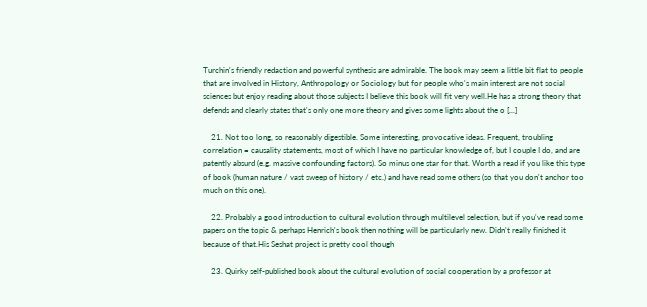Turchin's friendly redaction and powerful synthesis are admirable. The book may seem a little bit flat to people that are involved in History, Anthropology or Sociology but for people who's main interest are not social sciences but enjoy reading about those subjects I believe this book will fit very well.He has a strong theory that defends and clearly states that's only one more theory and gives some lights about the o [...]

    21. Not too long, so reasonably digestible. Some interesting, provocative ideas. Frequent, troubling correlation = causality statements, most of which I have no particular knowledge of, but I couple I do, and are patently absurd (e.g. massive confounding factors). So minus one star for that. Worth a read if you like this type of book (human nature / vast sweep of history / etc.) and have read some others (so that you don't anchor too much on this one).

    22. Probably a good introduction to cultural evolution through multilevel selection, but if you've read some papers on the topic & perhaps Henrich's book then nothing will be particularly new. Didn't really finished it because of that.His Seshat project is pretty cool though

    23. Quirky self-published book about the cultural evolution of social cooperation by a professor at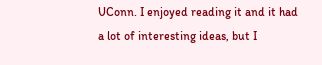UConn. I enjoyed reading it and it had a lot of interesting ideas, but I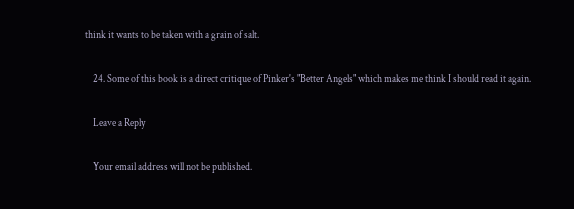think it wants to be taken with a grain of salt.

    24. Some of this book is a direct critique of Pinker's "Better Angels" which makes me think I should read it again.

    Leave a Reply

    Your email address will not be published.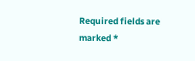Required fields are marked *